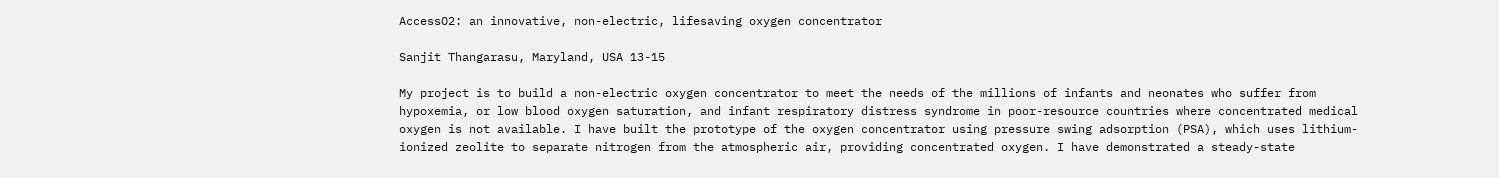AccessO2: an innovative, non-electric, lifesaving oxygen concentrator

Sanjit Thangarasu, Maryland, USA 13-15

My project is to build a non-electric oxygen concentrator to meet the needs of the millions of infants and neonates who suffer from hypoxemia, or low blood oxygen saturation, and infant respiratory distress syndrome in poor-resource countries where concentrated medical oxygen is not available. I have built the prototype of the oxygen concentrator using pressure swing adsorption (PSA), which uses lithium-ionized zeolite to separate nitrogen from the atmospheric air, providing concentrated oxygen. I have demonstrated a steady-state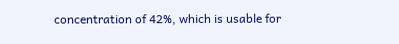concentration of 42%, which is usable for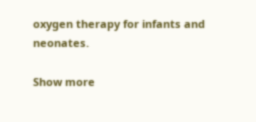oxygen therapy for infants and neonates.

Show more